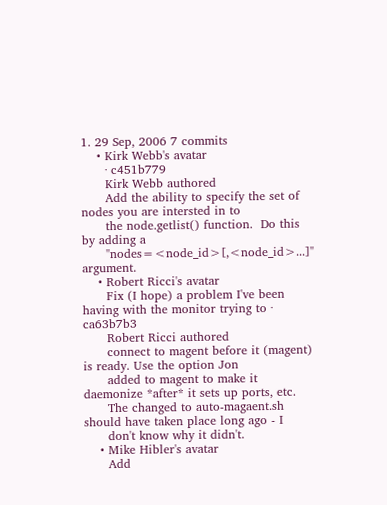1. 29 Sep, 2006 7 commits
    • Kirk Webb's avatar
      · c451b779
      Kirk Webb authored
      Add the ability to specify the set of nodes you are intersted in to
      the node.getlist() function.  Do this by adding a
      "nodes=<node_id>[,<node_id>...]" argument.
    • Robert Ricci's avatar
      Fix (I hope) a problem I've been having with the monitor trying to · ca63b7b3
      Robert Ricci authored
      connect to magent before it (magent) is ready. Use the option Jon
      added to magent to make it daemonize *after* it sets up ports, etc.
      The changed to auto-magaent.sh should have taken place long ago - I
      don't know why it didn't.
    • Mike Hibler's avatar
      Add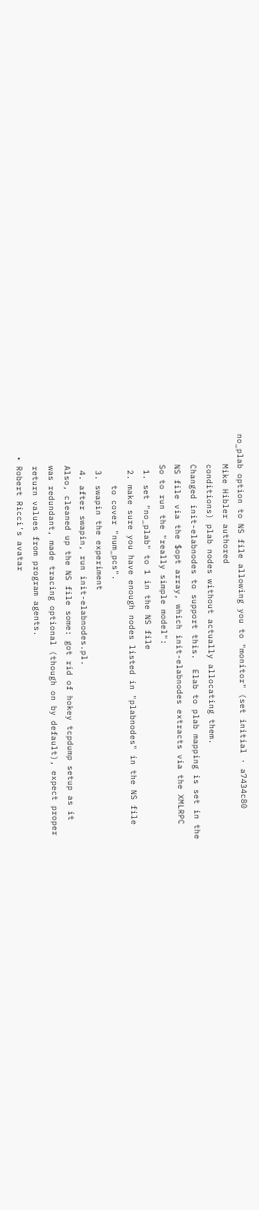no_plab option to NS file allowing you to "monitor" (set initial · a7434c80
      Mike Hibler authored
      conditions) plab nodes without actually allocating them.
      Changed init-elabnodes to support this.  Elab to plab mapping is set in the
      NS file via the $opt array, which init-elabnodes extracts via the XMLRPC
      So to run the "really simple model":
       1. set "no_plab" to 1 in the NS file
       2. make sure you have enough nodes listed in "plabnodes" in the NS file
          to cover "num_pcs".
       3. swapin the experiment
       4. after swapin, run init-elabnodes.pl.
      Also, cleaned up the NS file some: got rid of hokey tcpdump setup as it
      was redundant, made tracing optional (though on by default), expect proper
      return values from program agents.
    • Robert Ricci's avatar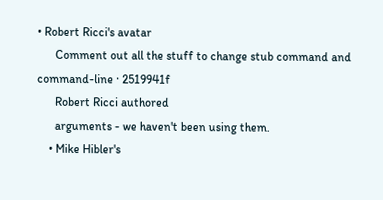• Robert Ricci's avatar
      Comment out all the stuff to change stub command and command-line · 2519941f
      Robert Ricci authored
      arguments - we haven't been using them.
    • Mike Hibler's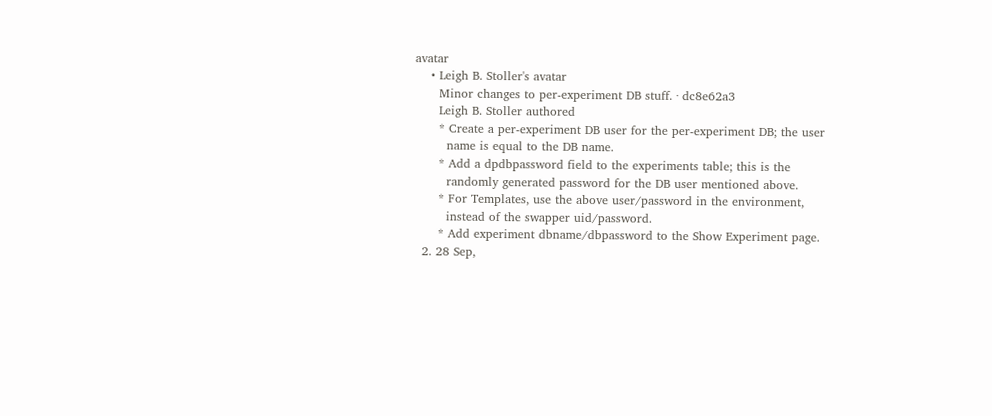avatar
    • Leigh B. Stoller's avatar
      Minor changes to per-experiment DB stuff. · dc8e62a3
      Leigh B. Stoller authored
      * Create a per-experiment DB user for the per-experiment DB; the user
        name is equal to the DB name.
      * Add a dpdbpassword field to the experiments table; this is the
        randomly generated password for the DB user mentioned above.
      * For Templates, use the above user/password in the environment,
        instead of the swapper uid/password.
      * Add experiment dbname/dbpassword to the Show Experiment page.
  2. 28 Sep,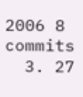2006 8 commits
  3. 27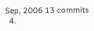Sep, 2006 13 commits
  4.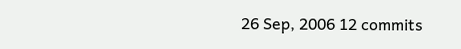26 Sep, 2006 12 commits